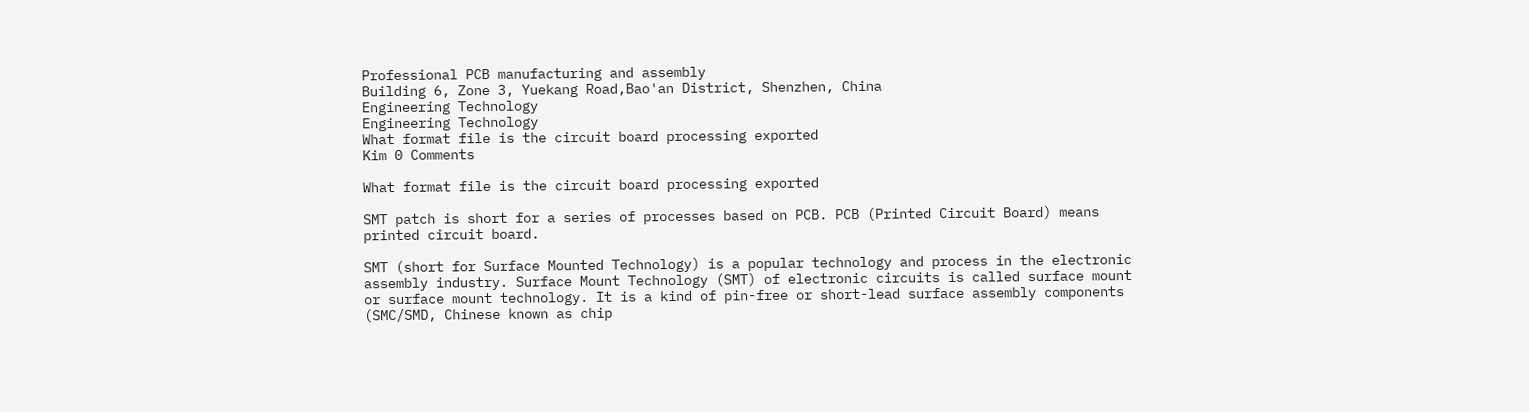Professional PCB manufacturing and assembly
Building 6, Zone 3, Yuekang Road,Bao'an District, Shenzhen, China
Engineering Technology
Engineering Technology
What format file is the circuit board processing exported
Kim 0 Comments

What format file is the circuit board processing exported

SMT patch is short for a series of processes based on PCB. PCB (Printed Circuit Board) means printed circuit board.

SMT (short for Surface Mounted Technology) is a popular technology and process in the electronic assembly industry. Surface Mount Technology (SMT) of electronic circuits is called surface mount or surface mount technology. It is a kind of pin-free or short-lead surface assembly components (SMC/SMD, Chinese known as chip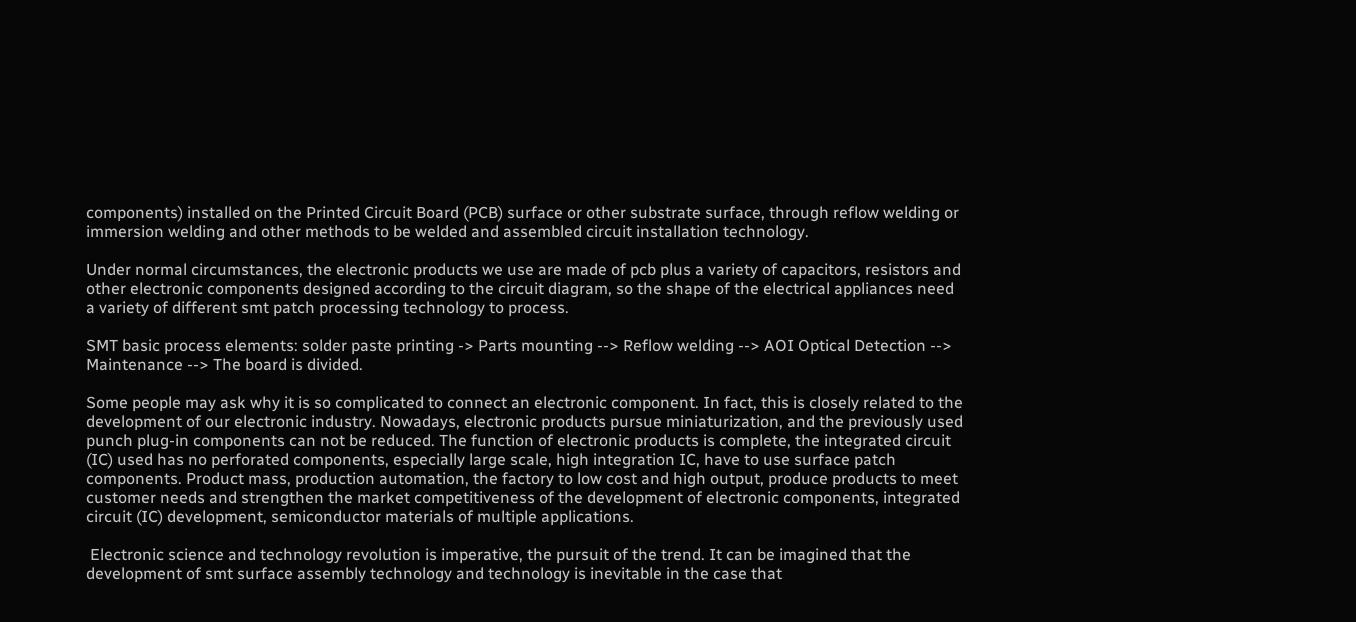components) installed on the Printed Circuit Board (PCB) surface or other substrate surface, through reflow welding or immersion welding and other methods to be welded and assembled circuit installation technology.

Under normal circumstances, the electronic products we use are made of pcb plus a variety of capacitors, resistors and other electronic components designed according to the circuit diagram, so the shape of the electrical appliances need a variety of different smt patch processing technology to process.

SMT basic process elements: solder paste printing -> Parts mounting --> Reflow welding --> AOI Optical Detection --> Maintenance --> The board is divided.

Some people may ask why it is so complicated to connect an electronic component. In fact, this is closely related to the development of our electronic industry. Nowadays, electronic products pursue miniaturization, and the previously used punch plug-in components can not be reduced. The function of electronic products is complete, the integrated circuit (IC) used has no perforated components, especially large scale, high integration IC, have to use surface patch components. Product mass, production automation, the factory to low cost and high output, produce products to meet customer needs and strengthen the market competitiveness of the development of electronic components, integrated circuit (IC) development, semiconductor materials of multiple applications.

 Electronic science and technology revolution is imperative, the pursuit of the trend. It can be imagined that the development of smt surface assembly technology and technology is inevitable in the case that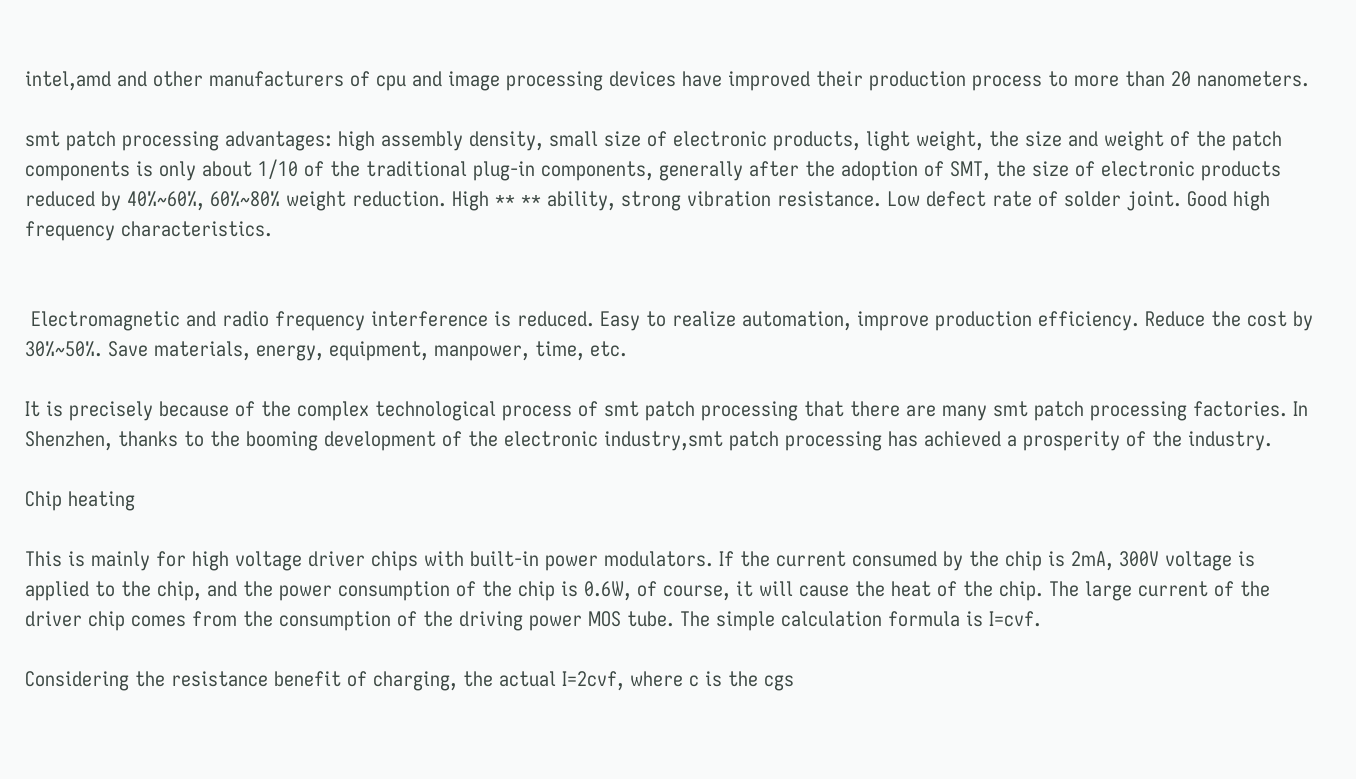intel,amd and other manufacturers of cpu and image processing devices have improved their production process to more than 20 nanometers.

smt patch processing advantages: high assembly density, small size of electronic products, light weight, the size and weight of the patch components is only about 1/10 of the traditional plug-in components, generally after the adoption of SMT, the size of electronic products reduced by 40%~60%, 60%~80% weight reduction. High ** ** ability, strong vibration resistance. Low defect rate of solder joint. Good high frequency characteristics.


 Electromagnetic and radio frequency interference is reduced. Easy to realize automation, improve production efficiency. Reduce the cost by 30%~50%. Save materials, energy, equipment, manpower, time, etc.

It is precisely because of the complex technological process of smt patch processing that there are many smt patch processing factories. In Shenzhen, thanks to the booming development of the electronic industry,smt patch processing has achieved a prosperity of the industry.

Chip heating

This is mainly for high voltage driver chips with built-in power modulators. If the current consumed by the chip is 2mA, 300V voltage is applied to the chip, and the power consumption of the chip is 0.6W, of course, it will cause the heat of the chip. The large current of the driver chip comes from the consumption of the driving power MOS tube. The simple calculation formula is I=cvf.

Considering the resistance benefit of charging, the actual I=2cvf, where c is the cgs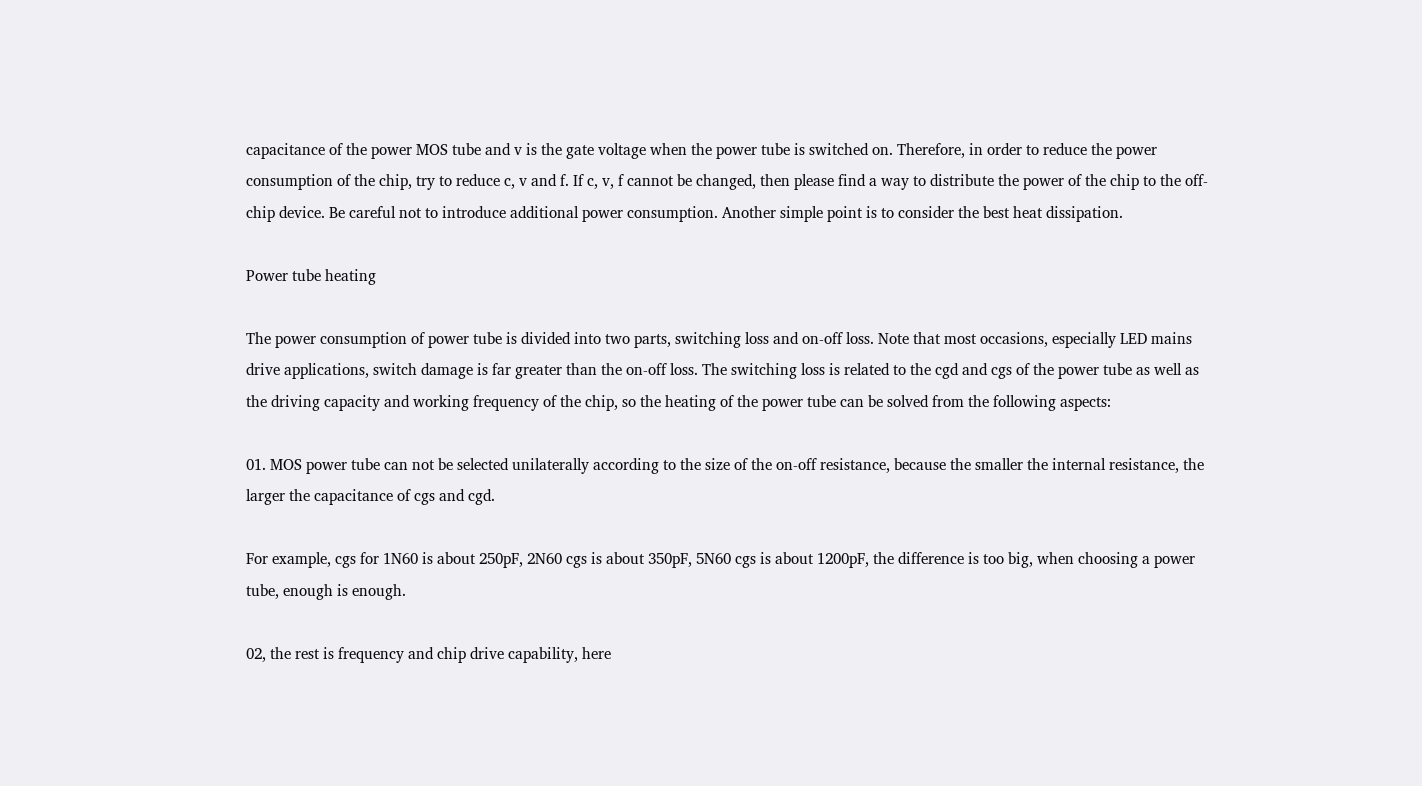capacitance of the power MOS tube and v is the gate voltage when the power tube is switched on. Therefore, in order to reduce the power consumption of the chip, try to reduce c, v and f. If c, v, f cannot be changed, then please find a way to distribute the power of the chip to the off-chip device. Be careful not to introduce additional power consumption. Another simple point is to consider the best heat dissipation.

Power tube heating

The power consumption of power tube is divided into two parts, switching loss and on-off loss. Note that most occasions, especially LED mains drive applications, switch damage is far greater than the on-off loss. The switching loss is related to the cgd and cgs of the power tube as well as the driving capacity and working frequency of the chip, so the heating of the power tube can be solved from the following aspects:

01. MOS power tube can not be selected unilaterally according to the size of the on-off resistance, because the smaller the internal resistance, the larger the capacitance of cgs and cgd.

For example, cgs for 1N60 is about 250pF, 2N60 cgs is about 350pF, 5N60 cgs is about 1200pF, the difference is too big, when choosing a power tube, enough is enough.

02, the rest is frequency and chip drive capability, here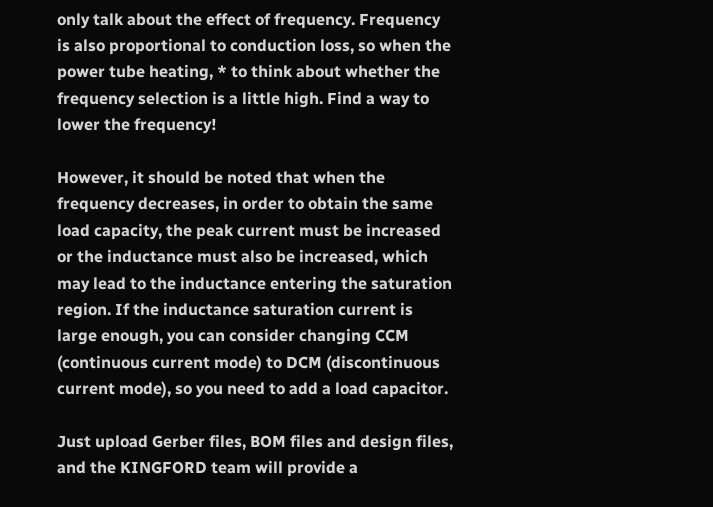only talk about the effect of frequency. Frequency is also proportional to conduction loss, so when the power tube heating, * to think about whether the frequency selection is a little high. Find a way to lower the frequency!

However, it should be noted that when the frequency decreases, in order to obtain the same load capacity, the peak current must be increased or the inductance must also be increased, which may lead to the inductance entering the saturation region. If the inductance saturation current is large enough, you can consider changing CCM (continuous current mode) to DCM (discontinuous current mode), so you need to add a load capacitor.

Just upload Gerber files, BOM files and design files, and the KINGFORD team will provide a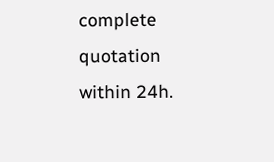complete quotation within 24h.